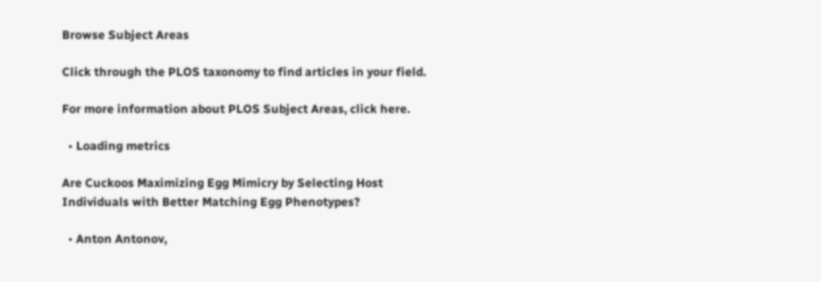Browse Subject Areas

Click through the PLOS taxonomy to find articles in your field.

For more information about PLOS Subject Areas, click here.

  • Loading metrics

Are Cuckoos Maximizing Egg Mimicry by Selecting Host Individuals with Better Matching Egg Phenotypes?

  • Anton Antonov,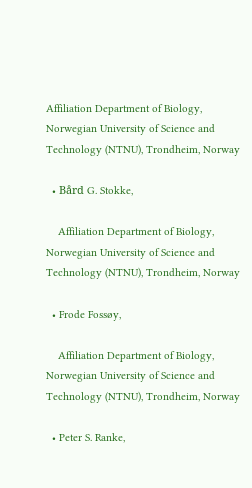Affiliation Department of Biology, Norwegian University of Science and Technology (NTNU), Trondheim, Norway

  • Bård G. Stokke,

    Affiliation Department of Biology, Norwegian University of Science and Technology (NTNU), Trondheim, Norway

  • Frode Fossøy,

    Affiliation Department of Biology, Norwegian University of Science and Technology (NTNU), Trondheim, Norway

  • Peter S. Ranke,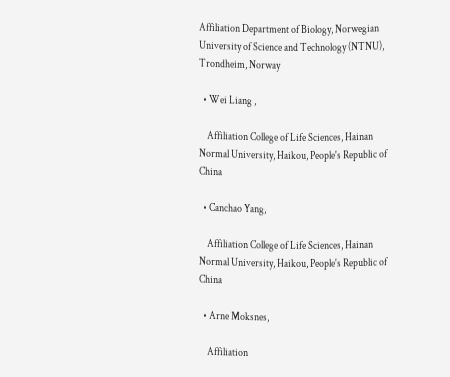Affiliation Department of Biology, Norwegian University of Science and Technology (NTNU), Trondheim, Norway

  • Wei Liang ,

    Affiliation College of Life Sciences, Hainan Normal University, Haikou, People's Republic of China

  • Canchao Yang,

    Affiliation College of Life Sciences, Hainan Normal University, Haikou, People's Republic of China

  • Arne Moksnes,

    Affiliation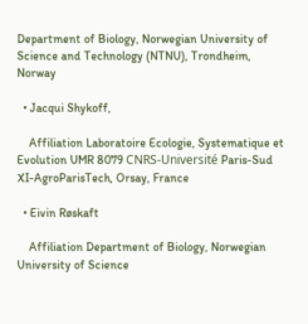Department of Biology, Norwegian University of Science and Technology (NTNU), Trondheim, Norway

  • Jacqui Shykoff,

    Affiliation Laboratoire Ecologie, Systematique et Evolution UMR 8079 CNRS-Université Paris-Sud XI-AgroParisTech, Orsay, France

  • Eivin Røskaft

    Affiliation Department of Biology, Norwegian University of Science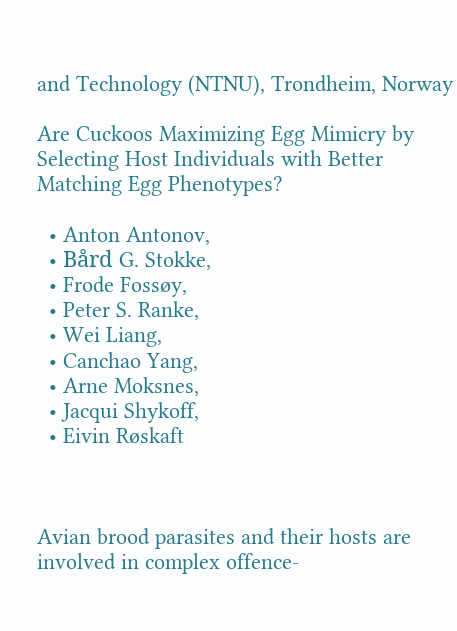and Technology (NTNU), Trondheim, Norway

Are Cuckoos Maximizing Egg Mimicry by Selecting Host Individuals with Better Matching Egg Phenotypes?

  • Anton Antonov,
  • Bård G. Stokke,
  • Frode Fossøy,
  • Peter S. Ranke,
  • Wei Liang,
  • Canchao Yang,
  • Arne Moksnes,
  • Jacqui Shykoff,
  • Eivin Røskaft



Avian brood parasites and their hosts are involved in complex offence-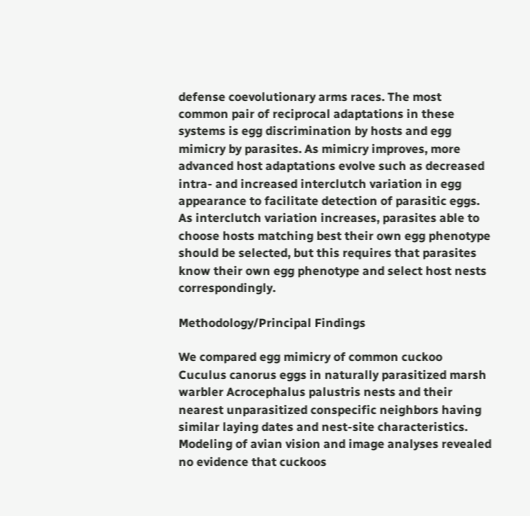defense coevolutionary arms races. The most common pair of reciprocal adaptations in these systems is egg discrimination by hosts and egg mimicry by parasites. As mimicry improves, more advanced host adaptations evolve such as decreased intra- and increased interclutch variation in egg appearance to facilitate detection of parasitic eggs. As interclutch variation increases, parasites able to choose hosts matching best their own egg phenotype should be selected, but this requires that parasites know their own egg phenotype and select host nests correspondingly.

Methodology/Principal Findings

We compared egg mimicry of common cuckoo Cuculus canorus eggs in naturally parasitized marsh warbler Acrocephalus palustris nests and their nearest unparasitized conspecific neighbors having similar laying dates and nest-site characteristics. Modeling of avian vision and image analyses revealed no evidence that cuckoos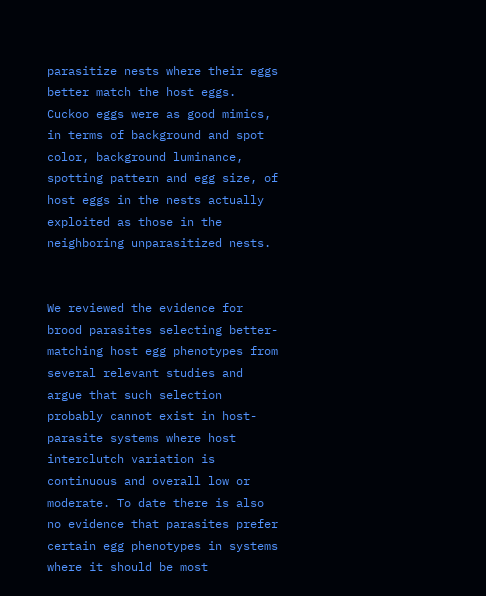parasitize nests where their eggs better match the host eggs. Cuckoo eggs were as good mimics, in terms of background and spot color, background luminance, spotting pattern and egg size, of host eggs in the nests actually exploited as those in the neighboring unparasitized nests.


We reviewed the evidence for brood parasites selecting better-matching host egg phenotypes from several relevant studies and argue that such selection probably cannot exist in host-parasite systems where host interclutch variation is continuous and overall low or moderate. To date there is also no evidence that parasites prefer certain egg phenotypes in systems where it should be most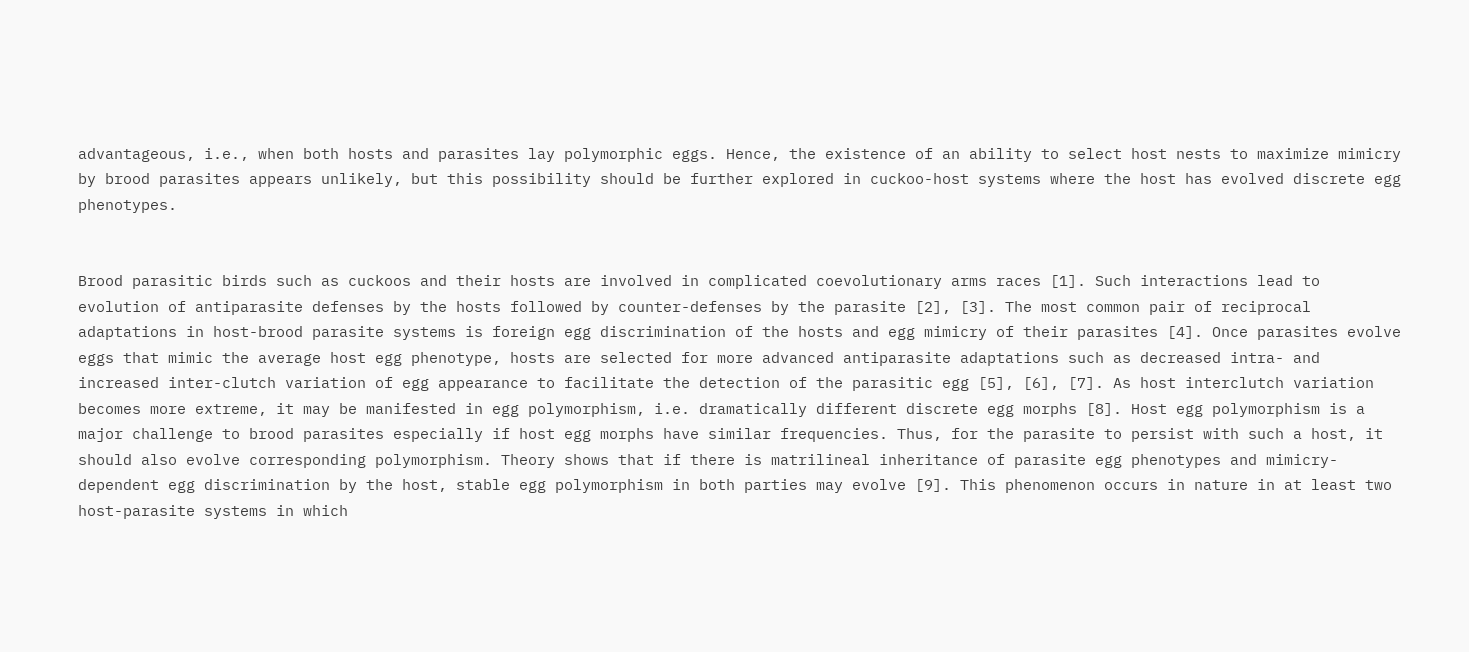advantageous, i.e., when both hosts and parasites lay polymorphic eggs. Hence, the existence of an ability to select host nests to maximize mimicry by brood parasites appears unlikely, but this possibility should be further explored in cuckoo-host systems where the host has evolved discrete egg phenotypes.


Brood parasitic birds such as cuckoos and their hosts are involved in complicated coevolutionary arms races [1]. Such interactions lead to evolution of antiparasite defenses by the hosts followed by counter-defenses by the parasite [2], [3]. The most common pair of reciprocal adaptations in host-brood parasite systems is foreign egg discrimination of the hosts and egg mimicry of their parasites [4]. Once parasites evolve eggs that mimic the average host egg phenotype, hosts are selected for more advanced antiparasite adaptations such as decreased intra- and increased inter-clutch variation of egg appearance to facilitate the detection of the parasitic egg [5], [6], [7]. As host interclutch variation becomes more extreme, it may be manifested in egg polymorphism, i.e. dramatically different discrete egg morphs [8]. Host egg polymorphism is a major challenge to brood parasites especially if host egg morphs have similar frequencies. Thus, for the parasite to persist with such a host, it should also evolve corresponding polymorphism. Theory shows that if there is matrilineal inheritance of parasite egg phenotypes and mimicry-dependent egg discrimination by the host, stable egg polymorphism in both parties may evolve [9]. This phenomenon occurs in nature in at least two host-parasite systems in which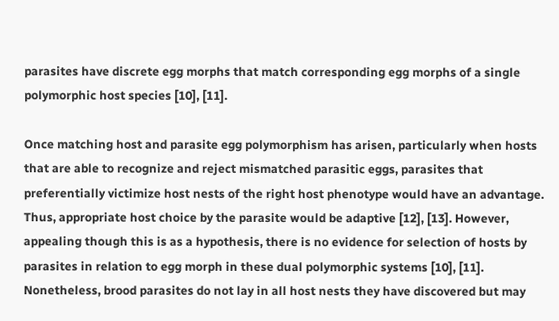parasites have discrete egg morphs that match corresponding egg morphs of a single polymorphic host species [10], [11].

Once matching host and parasite egg polymorphism has arisen, particularly when hosts that are able to recognize and reject mismatched parasitic eggs, parasites that preferentially victimize host nests of the right host phenotype would have an advantage. Thus, appropriate host choice by the parasite would be adaptive [12], [13]. However, appealing though this is as a hypothesis, there is no evidence for selection of hosts by parasites in relation to egg morph in these dual polymorphic systems [10], [11]. Nonetheless, brood parasites do not lay in all host nests they have discovered but may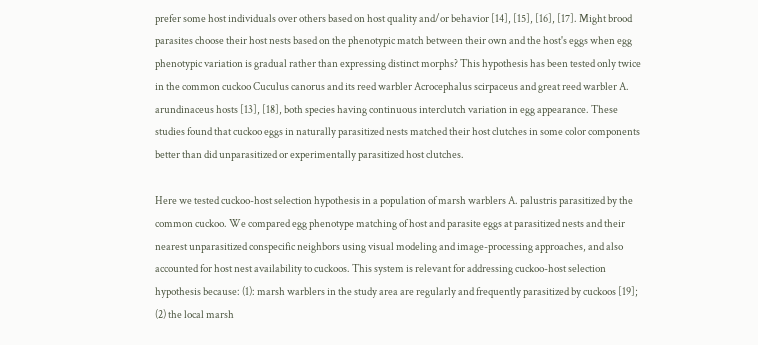prefer some host individuals over others based on host quality and/or behavior [14], [15], [16], [17]. Might brood parasites choose their host nests based on the phenotypic match between their own and the host's eggs when egg phenotypic variation is gradual rather than expressing distinct morphs? This hypothesis has been tested only twice in the common cuckoo Cuculus canorus and its reed warbler Acrocephalus scirpaceus and great reed warbler A. arundinaceus hosts [13], [18], both species having continuous interclutch variation in egg appearance. These studies found that cuckoo eggs in naturally parasitized nests matched their host clutches in some color components better than did unparasitized or experimentally parasitized host clutches.

Here we tested cuckoo-host selection hypothesis in a population of marsh warblers A. palustris parasitized by the common cuckoo. We compared egg phenotype matching of host and parasite eggs at parasitized nests and their nearest unparasitized conspecific neighbors using visual modeling and image-processing approaches, and also accounted for host nest availability to cuckoos. This system is relevant for addressing cuckoo-host selection hypothesis because: (1): marsh warblers in the study area are regularly and frequently parasitized by cuckoos [19]; (2) the local marsh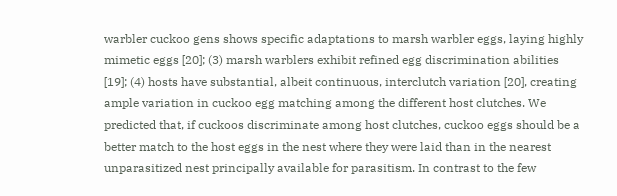warbler cuckoo gens shows specific adaptations to marsh warbler eggs, laying highly mimetic eggs [20]; (3) marsh warblers exhibit refined egg discrimination abilities [19]; (4) hosts have substantial, albeit continuous, interclutch variation [20], creating ample variation in cuckoo egg matching among the different host clutches. We predicted that, if cuckoos discriminate among host clutches, cuckoo eggs should be a better match to the host eggs in the nest where they were laid than in the nearest unparasitized nest principally available for parasitism. In contrast to the few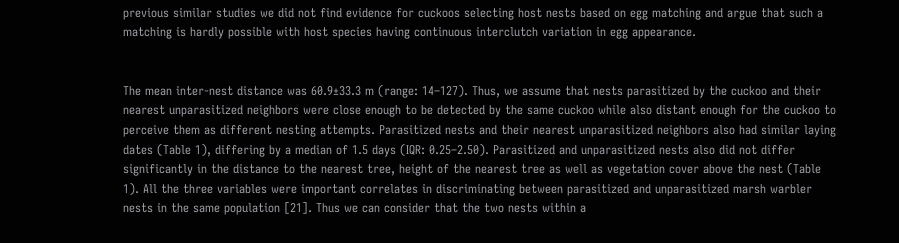previous similar studies we did not find evidence for cuckoos selecting host nests based on egg matching and argue that such a matching is hardly possible with host species having continuous interclutch variation in egg appearance.


The mean inter-nest distance was 60.9±33.3 m (range: 14–127). Thus, we assume that nests parasitized by the cuckoo and their nearest unparasitized neighbors were close enough to be detected by the same cuckoo while also distant enough for the cuckoo to perceive them as different nesting attempts. Parasitized nests and their nearest unparasitized neighbors also had similar laying dates (Table 1), differing by a median of 1.5 days (IQR: 0.25–2.50). Parasitized and unparasitized nests also did not differ significantly in the distance to the nearest tree, height of the nearest tree as well as vegetation cover above the nest (Table 1). All the three variables were important correlates in discriminating between parasitized and unparasitized marsh warbler nests in the same population [21]. Thus we can consider that the two nests within a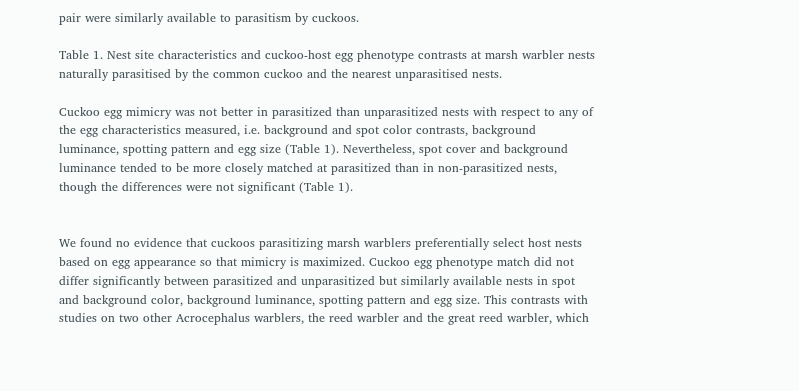pair were similarly available to parasitism by cuckoos.

Table 1. Nest site characteristics and cuckoo-host egg phenotype contrasts at marsh warbler nests naturally parasitised by the common cuckoo and the nearest unparasitised nests.

Cuckoo egg mimicry was not better in parasitized than unparasitized nests with respect to any of the egg characteristics measured, i.e. background and spot color contrasts, background luminance, spotting pattern and egg size (Table 1). Nevertheless, spot cover and background luminance tended to be more closely matched at parasitized than in non-parasitized nests, though the differences were not significant (Table 1).


We found no evidence that cuckoos parasitizing marsh warblers preferentially select host nests based on egg appearance so that mimicry is maximized. Cuckoo egg phenotype match did not differ significantly between parasitized and unparasitized but similarly available nests in spot and background color, background luminance, spotting pattern and egg size. This contrasts with studies on two other Acrocephalus warblers, the reed warbler and the great reed warbler, which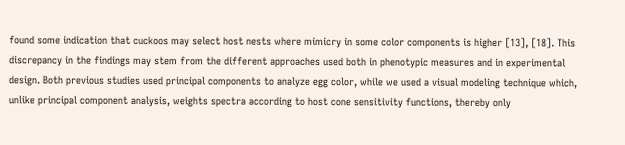found some indication that cuckoos may select host nests where mimicry in some color components is higher [13], [18]. This discrepancy in the findings may stem from the different approaches used both in phenotypic measures and in experimental design. Both previous studies used principal components to analyze egg color, while we used a visual modeling technique which, unlike principal component analysis, weights spectra according to host cone sensitivity functions, thereby only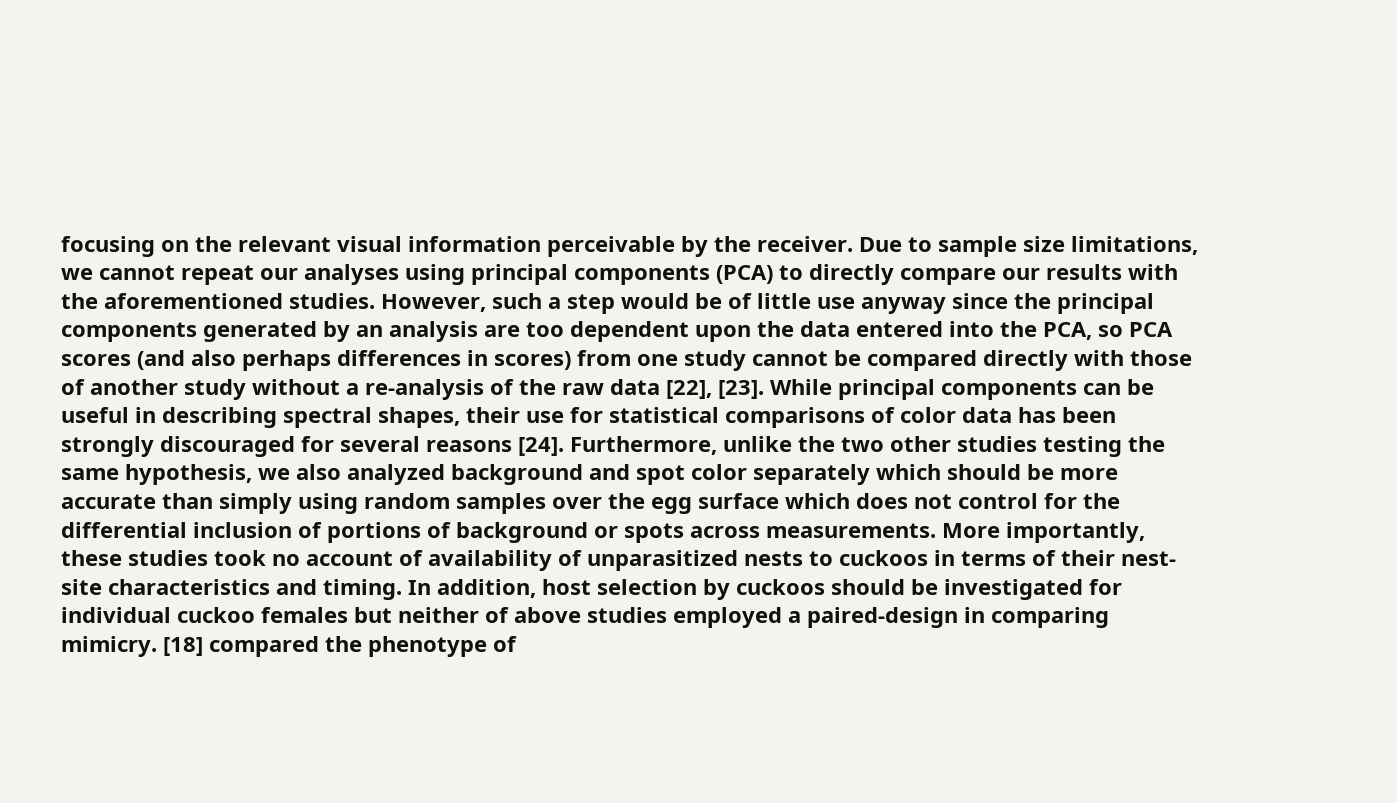focusing on the relevant visual information perceivable by the receiver. Due to sample size limitations, we cannot repeat our analyses using principal components (PCA) to directly compare our results with the aforementioned studies. However, such a step would be of little use anyway since the principal components generated by an analysis are too dependent upon the data entered into the PCA, so PCA scores (and also perhaps differences in scores) from one study cannot be compared directly with those of another study without a re-analysis of the raw data [22], [23]. While principal components can be useful in describing spectral shapes, their use for statistical comparisons of color data has been strongly discouraged for several reasons [24]. Furthermore, unlike the two other studies testing the same hypothesis, we also analyzed background and spot color separately which should be more accurate than simply using random samples over the egg surface which does not control for the differential inclusion of portions of background or spots across measurements. More importantly, these studies took no account of availability of unparasitized nests to cuckoos in terms of their nest-site characteristics and timing. In addition, host selection by cuckoos should be investigated for individual cuckoo females but neither of above studies employed a paired-design in comparing mimicry. [18] compared the phenotype of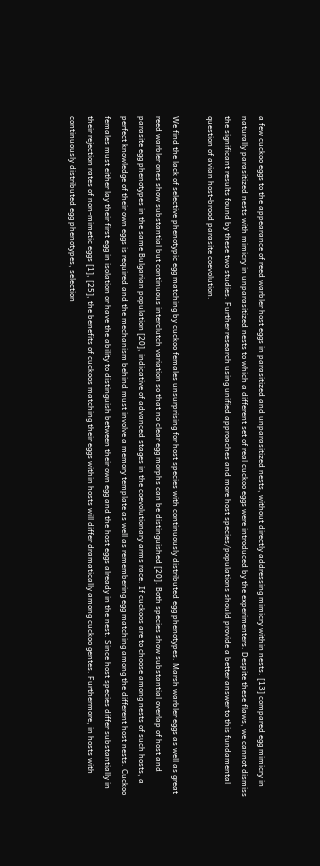a few cuckoo eggs to the appearance of reed warbler host eggs in parasitized and unparasitized nests, without directly addressing mimicry within nests. [13] compared egg mimicry in naturally parasitized nests with mimicry in unparasitized nests to which a different set of real cuckoo eggs were introduced by the experimenters. Despite these flaws, we cannot dismiss the significant results found by these two studies. Further research using unified approaches and more host species/populations should provide a better answer to this fundamental question of avian host-brood parasite coevolution.

We find the lack of selective phenotypic egg matching by cuckoo females unsurprising for host species with continuously distributed egg phenotypes. Marsh warbler eggs as well as great reed warbler ones show substantial but continuous interclutch variation so that no clear egg morphs can be distinguished [20]. Both species show substantial overlap of host and parasite egg phenotypes in the same Bulgarian population [20], indicative of advanced stages in the coevolutionary arms race. If cuckoos are to choose among nests of such hosts, a perfect knowledge of their own eggs is required and the mechanism behind must involve a memory template as well as remembering egg matching among the different host nests. Cuckoo females must either lay their first egg in isolation or have the ability to distinguish between their own egg and the host eggs already in the nest. Since host species differ substantially in their rejection rates of non-mimetic eggs [1], [25], the benefits of cuckoos matching their eggs within hosts will differ dramatically among cuckoo gentes. Furthermore, in hosts with continuously distributed egg phenotypes, selection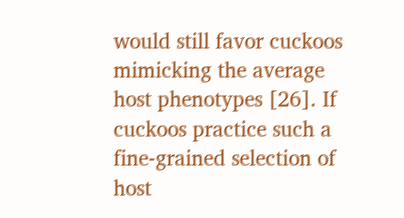would still favor cuckoos mimicking the average host phenotypes [26]. If cuckoos practice such a fine-grained selection of host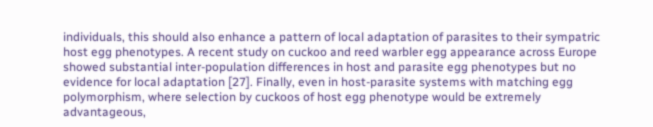individuals, this should also enhance a pattern of local adaptation of parasites to their sympatric host egg phenotypes. A recent study on cuckoo and reed warbler egg appearance across Europe showed substantial inter-population differences in host and parasite egg phenotypes but no evidence for local adaptation [27]. Finally, even in host-parasite systems with matching egg polymorphism, where selection by cuckoos of host egg phenotype would be extremely advantageous,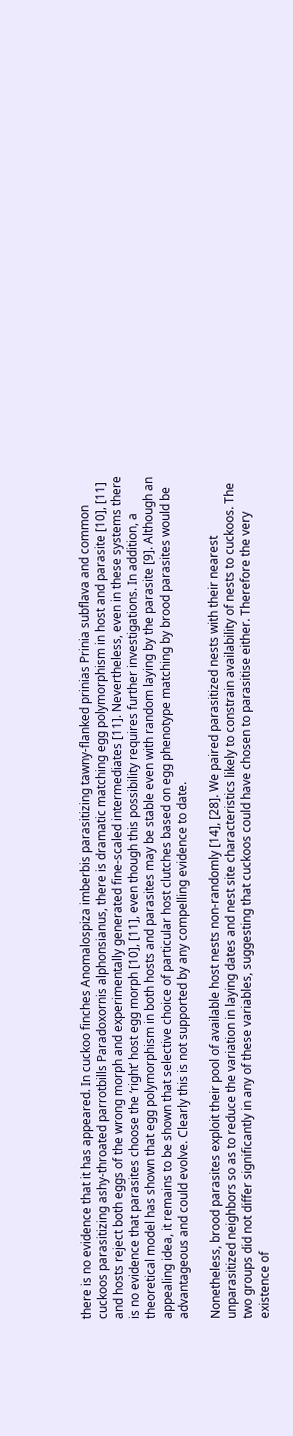there is no evidence that it has appeared. In cuckoo finches Anomalospiza imberbis parasitizing tawny-flanked prinias Prinia subflava and common cuckoos parasitizing ashy-throated parrotbills Paradoxornis alphonsianus, there is dramatic matching egg polymorphism in host and parasite [10], [11] and hosts reject both eggs of the wrong morph and experimentally generated fine-scaled intermediates [11]. Nevertheless, even in these systems there is no evidence that parasites choose the ‘right’ host egg morph [10], [11], even though this possibility requires further investigations. In addition, a theoretical model has shown that egg polymorphism in both hosts and parasites may be stable even with random laying by the parasite [9]. Although an appealing idea, it remains to be shown that selective choice of particular host clutches based on egg phenotype matching by brood parasites would be advantageous and could evolve. Clearly this is not supported by any compelling evidence to date.

Nonetheless, brood parasites exploit their pool of available host nests non-randomly [14], [28]. We paired parasitized nests with their nearest unparasitized neighbors so as to reduce the variation in laying dates and nest site characteristics likely to constrain availability of nests to cuckoos. The two groups did not differ significantly in any of these variables, suggesting that cuckoos could have chosen to parasitise either. Therefore the very existence of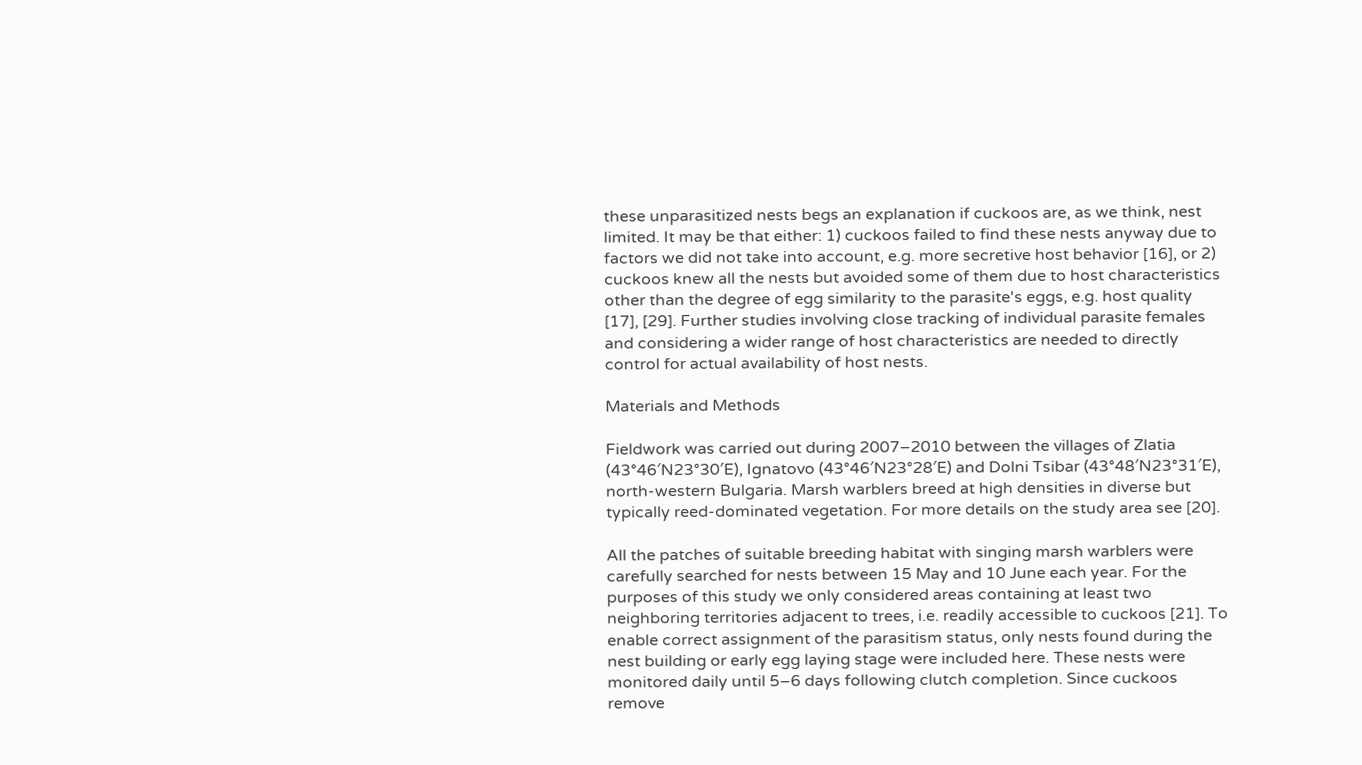these unparasitized nests begs an explanation if cuckoos are, as we think, nest limited. It may be that either: 1) cuckoos failed to find these nests anyway due to factors we did not take into account, e.g. more secretive host behavior [16], or 2) cuckoos knew all the nests but avoided some of them due to host characteristics other than the degree of egg similarity to the parasite's eggs, e.g. host quality [17], [29]. Further studies involving close tracking of individual parasite females and considering a wider range of host characteristics are needed to directly control for actual availability of host nests.

Materials and Methods

Fieldwork was carried out during 2007–2010 between the villages of Zlatia (43°46′N23°30′E), Ignatovo (43°46′N23°28′E) and Dolni Tsibar (43°48′N23°31′E), north-western Bulgaria. Marsh warblers breed at high densities in diverse but typically reed-dominated vegetation. For more details on the study area see [20].

All the patches of suitable breeding habitat with singing marsh warblers were carefully searched for nests between 15 May and 10 June each year. For the purposes of this study we only considered areas containing at least two neighboring territories adjacent to trees, i.e. readily accessible to cuckoos [21]. To enable correct assignment of the parasitism status, only nests found during the nest building or early egg laying stage were included here. These nests were monitored daily until 5–6 days following clutch completion. Since cuckoos remove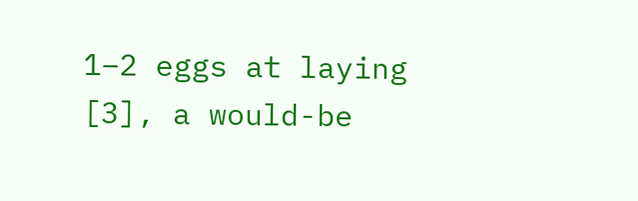1–2 eggs at laying [3], a would-be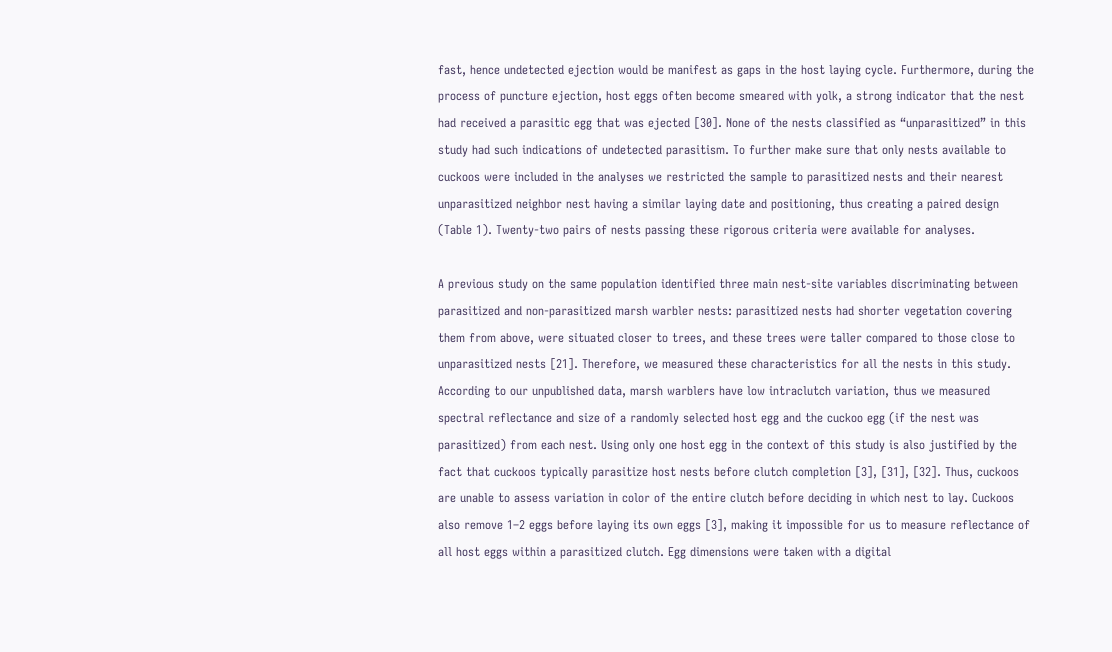fast, hence undetected ejection would be manifest as gaps in the host laying cycle. Furthermore, during the process of puncture ejection, host eggs often become smeared with yolk, a strong indicator that the nest had received a parasitic egg that was ejected [30]. None of the nests classified as “unparasitized” in this study had such indications of undetected parasitism. To further make sure that only nests available to cuckoos were included in the analyses we restricted the sample to parasitized nests and their nearest unparasitized neighbor nest having a similar laying date and positioning, thus creating a paired design (Table 1). Twenty-two pairs of nests passing these rigorous criteria were available for analyses.

A previous study on the same population identified three main nest-site variables discriminating between parasitized and non-parasitized marsh warbler nests: parasitized nests had shorter vegetation covering them from above, were situated closer to trees, and these trees were taller compared to those close to unparasitized nests [21]. Therefore, we measured these characteristics for all the nests in this study. According to our unpublished data, marsh warblers have low intraclutch variation, thus we measured spectral reflectance and size of a randomly selected host egg and the cuckoo egg (if the nest was parasitized) from each nest. Using only one host egg in the context of this study is also justified by the fact that cuckoos typically parasitize host nests before clutch completion [3], [31], [32]. Thus, cuckoos are unable to assess variation in color of the entire clutch before deciding in which nest to lay. Cuckoos also remove 1–2 eggs before laying its own eggs [3], making it impossible for us to measure reflectance of all host eggs within a parasitized clutch. Egg dimensions were taken with a digital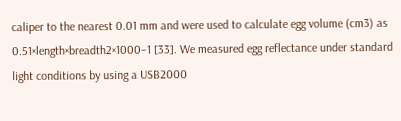caliper to the nearest 0.01 mm and were used to calculate egg volume (cm3) as 0.51×length×breadth2×1000−1 [33]. We measured egg reflectance under standard light conditions by using a USB2000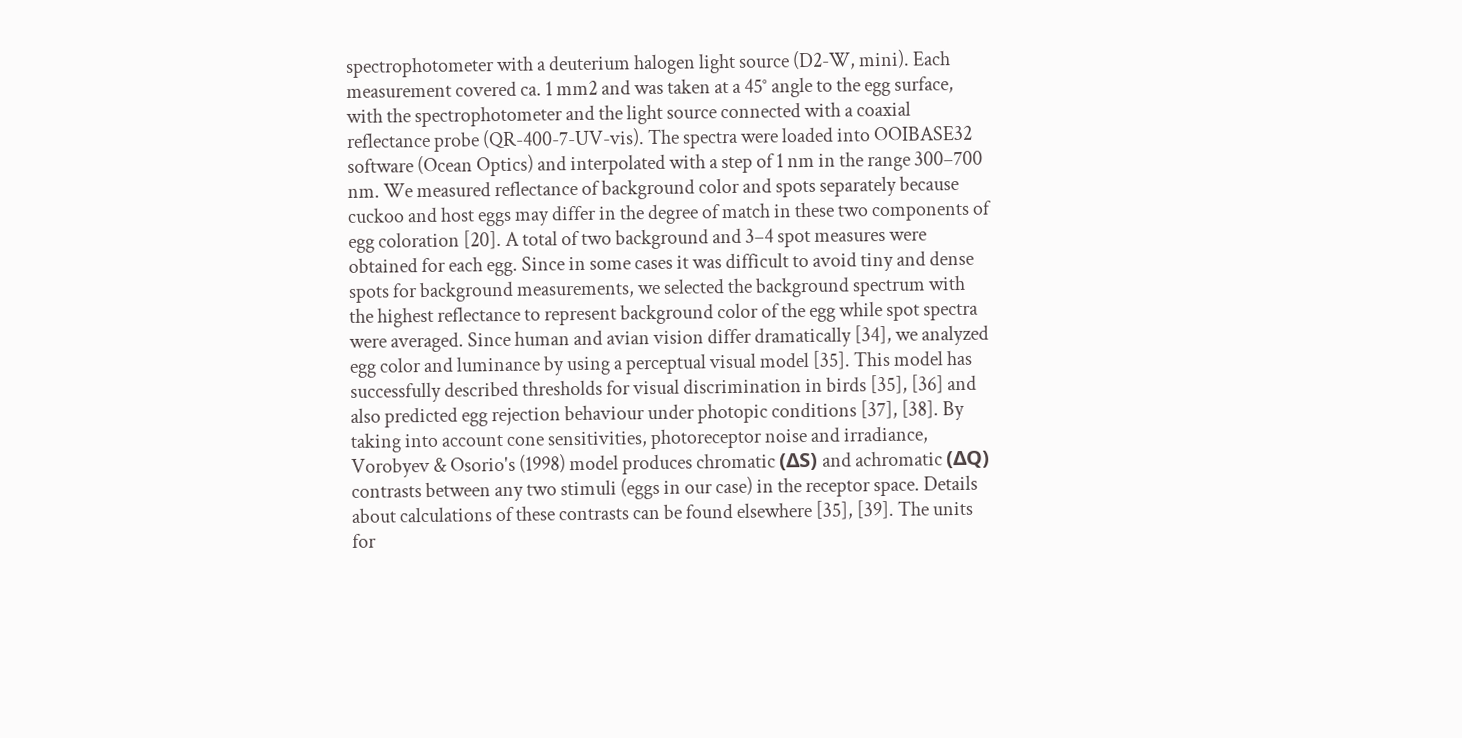spectrophotometer with a deuterium halogen light source (D2-W, mini). Each measurement covered ca. 1 mm2 and was taken at a 45° angle to the egg surface, with the spectrophotometer and the light source connected with a coaxial reflectance probe (QR-400-7-UV-vis). The spectra were loaded into OOIBASE32 software (Ocean Optics) and interpolated with a step of 1 nm in the range 300–700 nm. We measured reflectance of background color and spots separately because cuckoo and host eggs may differ in the degree of match in these two components of egg coloration [20]. A total of two background and 3–4 spot measures were obtained for each egg. Since in some cases it was difficult to avoid tiny and dense spots for background measurements, we selected the background spectrum with the highest reflectance to represent background color of the egg while spot spectra were averaged. Since human and avian vision differ dramatically [34], we analyzed egg color and luminance by using a perceptual visual model [35]. This model has successfully described thresholds for visual discrimination in birds [35], [36] and also predicted egg rejection behaviour under photopic conditions [37], [38]. By taking into account cone sensitivities, photoreceptor noise and irradiance, Vorobyev & Osorio's (1998) model produces chromatic (ΔS) and achromatic (ΔQ) contrasts between any two stimuli (eggs in our case) in the receptor space. Details about calculations of these contrasts can be found elsewhere [35], [39]. The units for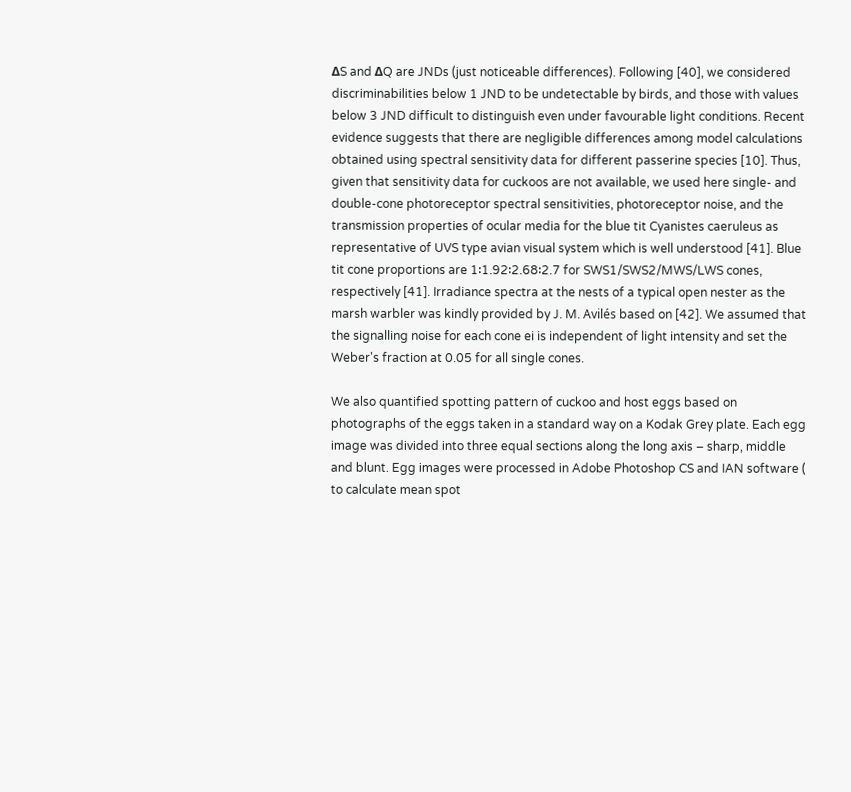ΔS and ΔQ are JNDs (just noticeable differences). Following [40], we considered discriminabilities below 1 JND to be undetectable by birds, and those with values below 3 JND difficult to distinguish even under favourable light conditions. Recent evidence suggests that there are negligible differences among model calculations obtained using spectral sensitivity data for different passerine species [10]. Thus, given that sensitivity data for cuckoos are not available, we used here single- and double-cone photoreceptor spectral sensitivities, photoreceptor noise, and the transmission properties of ocular media for the blue tit Cyanistes caeruleus as representative of UVS type avian visual system which is well understood [41]. Blue tit cone proportions are 1∶1.92∶2.68∶2.7 for SWS1/SWS2/MWS/LWS cones, respectively [41]. Irradiance spectra at the nests of a typical open nester as the marsh warbler was kindly provided by J. M. Avilés based on [42]. We assumed that the signalling noise for each cone ei is independent of light intensity and set the Weber's fraction at 0.05 for all single cones.

We also quantified spotting pattern of cuckoo and host eggs based on photographs of the eggs taken in a standard way on a Kodak Grey plate. Each egg image was divided into three equal sections along the long axis – sharp, middle and blunt. Egg images were processed in Adobe Photoshop CS and IAN software ( to calculate mean spot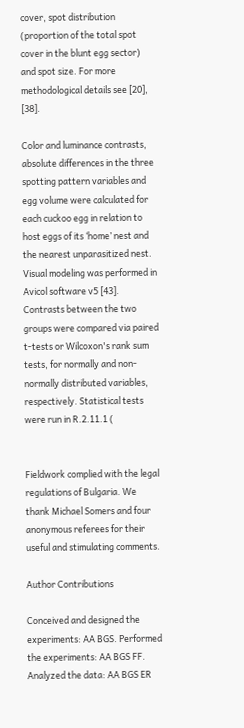cover, spot distribution (proportion of the total spot cover in the blunt egg sector) and spot size. For more methodological details see [20], [38].

Color and luminance contrasts, absolute differences in the three spotting pattern variables and egg volume were calculated for each cuckoo egg in relation to host eggs of its ‘home’ nest and the nearest unparasitized nest. Visual modeling was performed in Avicol software v5 [43]. Contrasts between the two groups were compared via paired t-tests or Wilcoxon's rank sum tests, for normally and non-normally distributed variables, respectively. Statistical tests were run in R.2.11.1 (


Fieldwork complied with the legal regulations of Bulgaria. We thank Michael Somers and four anonymous referees for their useful and stimulating comments.

Author Contributions

Conceived and designed the experiments: AA BGS. Performed the experiments: AA BGS FF. Analyzed the data: AA BGS ER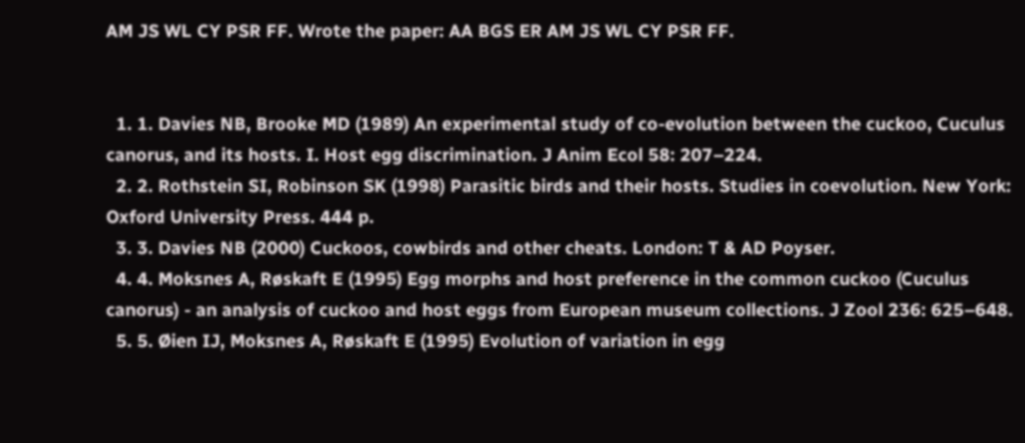AM JS WL CY PSR FF. Wrote the paper: AA BGS ER AM JS WL CY PSR FF.


  1. 1. Davies NB, Brooke MD (1989) An experimental study of co-evolution between the cuckoo, Cuculus canorus, and its hosts. I. Host egg discrimination. J Anim Ecol 58: 207–224.
  2. 2. Rothstein SI, Robinson SK (1998) Parasitic birds and their hosts. Studies in coevolution. New York: Oxford University Press. 444 p.
  3. 3. Davies NB (2000) Cuckoos, cowbirds and other cheats. London: T & AD Poyser.
  4. 4. Moksnes A, Røskaft E (1995) Egg morphs and host preference in the common cuckoo (Cuculus canorus) - an analysis of cuckoo and host eggs from European museum collections. J Zool 236: 625–648.
  5. 5. Øien IJ, Moksnes A, Røskaft E (1995) Evolution of variation in egg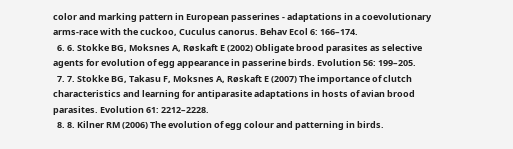color and marking pattern in European passerines - adaptations in a coevolutionary arms-race with the cuckoo, Cuculus canorus. Behav Ecol 6: 166–174.
  6. 6. Stokke BG, Moksnes A, Røskaft E (2002) Obligate brood parasites as selective agents for evolution of egg appearance in passerine birds. Evolution 56: 199–205.
  7. 7. Stokke BG, Takasu F, Moksnes A, Røskaft E (2007) The importance of clutch characteristics and learning for antiparasite adaptations in hosts of avian brood parasites. Evolution 61: 2212–2228.
  8. 8. Kilner RM (2006) The evolution of egg colour and patterning in birds.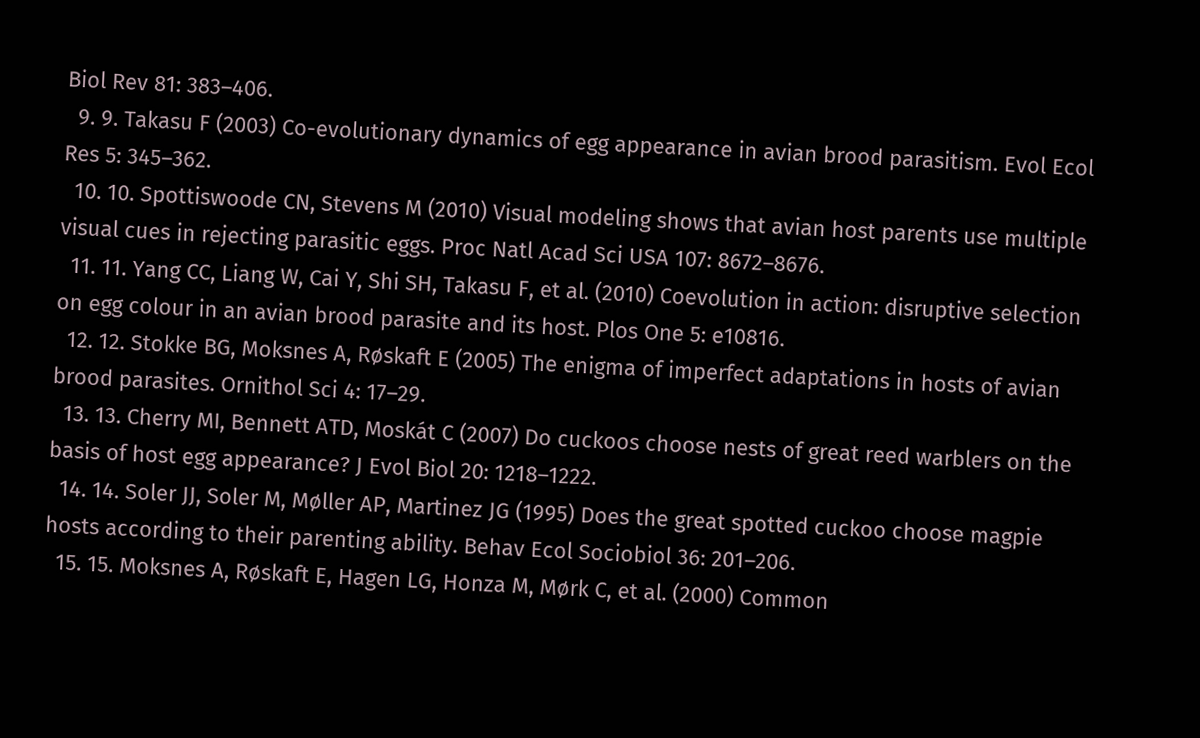Biol Rev 81: 383–406.
  9. 9. Takasu F (2003) Co-evolutionary dynamics of egg appearance in avian brood parasitism. Evol Ecol Res 5: 345–362.
  10. 10. Spottiswoode CN, Stevens M (2010) Visual modeling shows that avian host parents use multiple visual cues in rejecting parasitic eggs. Proc Natl Acad Sci USA 107: 8672–8676.
  11. 11. Yang CC, Liang W, Cai Y, Shi SH, Takasu F, et al. (2010) Coevolution in action: disruptive selection on egg colour in an avian brood parasite and its host. Plos One 5: e10816.
  12. 12. Stokke BG, Moksnes A, Røskaft E (2005) The enigma of imperfect adaptations in hosts of avian brood parasites. Ornithol Sci 4: 17–29.
  13. 13. Cherry MI, Bennett ATD, Moskát C (2007) Do cuckoos choose nests of great reed warblers on the basis of host egg appearance? J Evol Biol 20: 1218–1222.
  14. 14. Soler JJ, Soler M, Møller AP, Martinez JG (1995) Does the great spotted cuckoo choose magpie hosts according to their parenting ability. Behav Ecol Sociobiol 36: 201–206.
  15. 15. Moksnes A, Røskaft E, Hagen LG, Honza M, Mørk C, et al. (2000) Common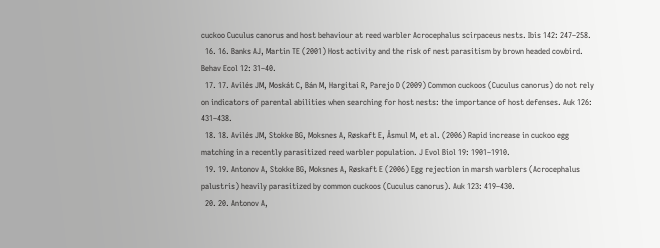cuckoo Cuculus canorus and host behaviour at reed warbler Acrocephalus scirpaceus nests. Ibis 142: 247–258.
  16. 16. Banks AJ, Martin TE (2001) Host activity and the risk of nest parasitism by brown headed cowbird. Behav Ecol 12: 31–40.
  17. 17. Avilés JM, Moskát C, Bán M, Hargitai R, Parejo D (2009) Common cuckoos (Cuculus canorus) do not rely on indicators of parental abilities when searching for host nests: the importance of host defenses. Auk 126: 431–438.
  18. 18. Avilés JM, Stokke BG, Moksnes A, Røskaft E, Åsmul M, et al. (2006) Rapid increase in cuckoo egg matching in a recently parasitized reed warbler population. J Evol Biol 19: 1901–1910.
  19. 19. Antonov A, Stokke BG, Moksnes A, Røskaft E (2006) Egg rejection in marsh warblers (Acrocephalus palustris) heavily parasitized by common cuckoos (Cuculus canorus). Auk 123: 419–430.
  20. 20. Antonov A,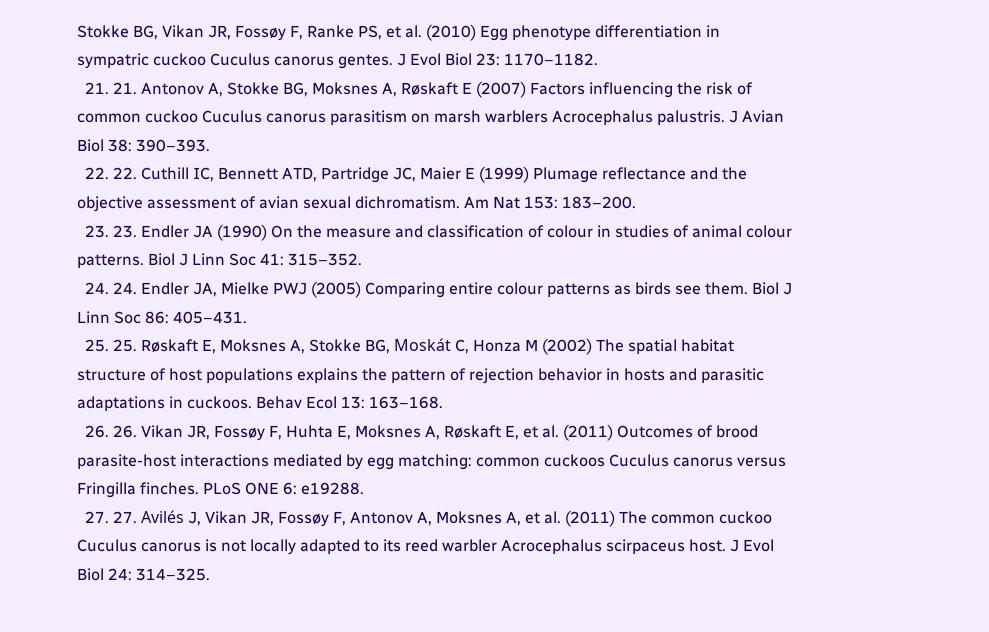Stokke BG, Vikan JR, Fossøy F, Ranke PS, et al. (2010) Egg phenotype differentiation in sympatric cuckoo Cuculus canorus gentes. J Evol Biol 23: 1170–1182.
  21. 21. Antonov A, Stokke BG, Moksnes A, Røskaft E (2007) Factors influencing the risk of common cuckoo Cuculus canorus parasitism on marsh warblers Acrocephalus palustris. J Avian Biol 38: 390–393.
  22. 22. Cuthill IC, Bennett ATD, Partridge JC, Maier E (1999) Plumage reflectance and the objective assessment of avian sexual dichromatism. Am Nat 153: 183–200.
  23. 23. Endler JA (1990) On the measure and classification of colour in studies of animal colour patterns. Biol J Linn Soc 41: 315–352.
  24. 24. Endler JA, Mielke PWJ (2005) Comparing entire colour patterns as birds see them. Biol J Linn Soc 86: 405–431.
  25. 25. Røskaft E, Moksnes A, Stokke BG, Moskát C, Honza M (2002) The spatial habitat structure of host populations explains the pattern of rejection behavior in hosts and parasitic adaptations in cuckoos. Behav Ecol 13: 163–168.
  26. 26. Vikan JR, Fossøy F, Huhta E, Moksnes A, Røskaft E, et al. (2011) Outcomes of brood parasite-host interactions mediated by egg matching: common cuckoos Cuculus canorus versus Fringilla finches. PLoS ONE 6: e19288.
  27. 27. Avilés J, Vikan JR, Fossøy F, Antonov A, Moksnes A, et al. (2011) The common cuckoo Cuculus canorus is not locally adapted to its reed warbler Acrocephalus scirpaceus host. J Evol Biol 24: 314–325.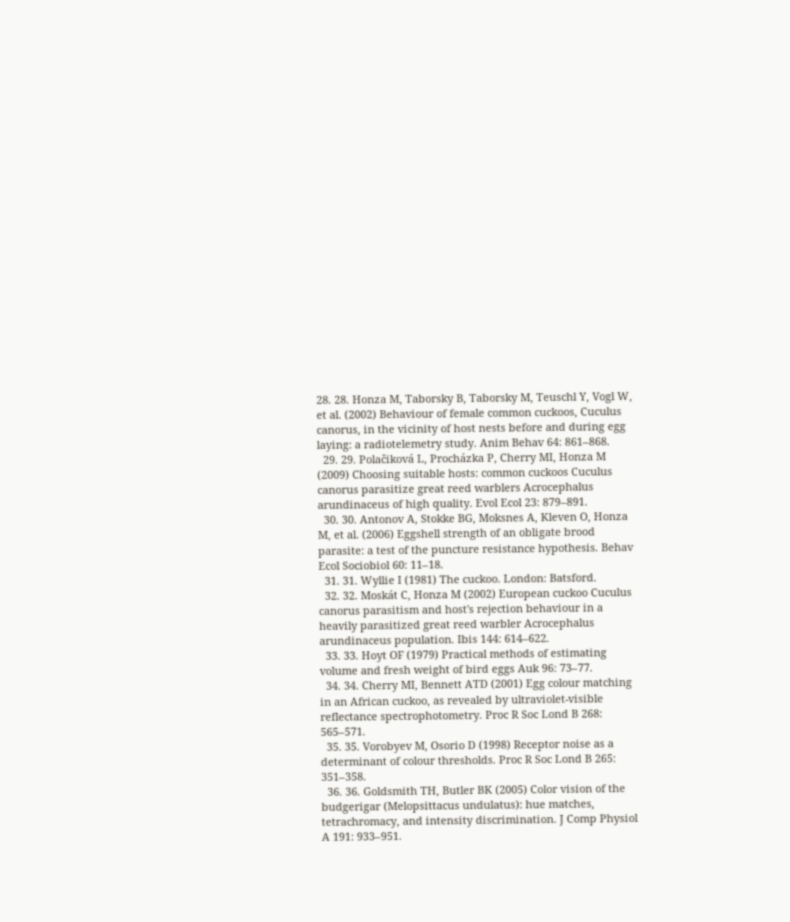28. 28. Honza M, Taborsky B, Taborsky M, Teuschl Y, Vogl W, et al. (2002) Behaviour of female common cuckoos, Cuculus canorus, in the vicinity of host nests before and during egg laying: a radiotelemetry study. Anim Behav 64: 861–868.
  29. 29. Polačiková L, Procházka P, Cherry MI, Honza M (2009) Choosing suitable hosts: common cuckoos Cuculus canorus parasitize great reed warblers Acrocephalus arundinaceus of high quality. Evol Ecol 23: 879–891.
  30. 30. Antonov A, Stokke BG, Moksnes A, Kleven O, Honza M, et al. (2006) Eggshell strength of an obligate brood parasite: a test of the puncture resistance hypothesis. Behav Ecol Sociobiol 60: 11–18.
  31. 31. Wyllie I (1981) The cuckoo. London: Batsford.
  32. 32. Moskát C, Honza M (2002) European cuckoo Cuculus canorus parasitism and host's rejection behaviour in a heavily parasitized great reed warbler Acrocephalus arundinaceus population. Ibis 144: 614–622.
  33. 33. Hoyt OF (1979) Practical methods of estimating volume and fresh weight of bird eggs Auk 96: 73–77.
  34. 34. Cherry MI, Bennett ATD (2001) Egg colour matching in an African cuckoo, as revealed by ultraviolet-visible reflectance spectrophotometry. Proc R Soc Lond B 268: 565–571.
  35. 35. Vorobyev M, Osorio D (1998) Receptor noise as a determinant of colour thresholds. Proc R Soc Lond B 265: 351–358.
  36. 36. Goldsmith TH, Butler BK (2005) Color vision of the budgerigar (Melopsittacus undulatus): hue matches, tetrachromacy, and intensity discrimination. J Comp Physiol A 191: 933–951.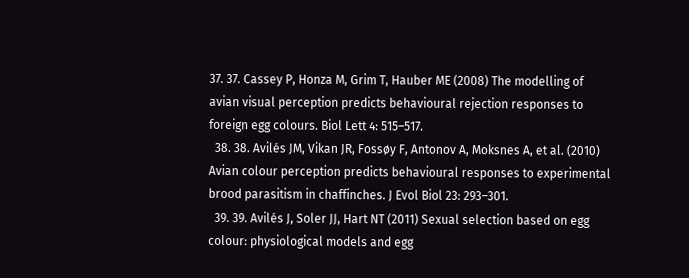37. 37. Cassey P, Honza M, Grim T, Hauber ME (2008) The modelling of avian visual perception predicts behavioural rejection responses to foreign egg colours. Biol Lett 4: 515–517.
  38. 38. Avilés JM, Vikan JR, Fossøy F, Antonov A, Moksnes A, et al. (2010) Avian colour perception predicts behavioural responses to experimental brood parasitism in chaffinches. J Evol Biol 23: 293–301.
  39. 39. Avilés J, Soler JJ, Hart NT (2011) Sexual selection based on egg colour: physiological models and egg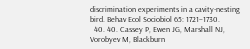discrimination experiments in a cavity-nesting bird. Behav Ecol Sociobiol 65: 1721–1730.
  40. 40. Cassey P, Ewen JG, Marshall NJ, Vorobyev M, Blackburn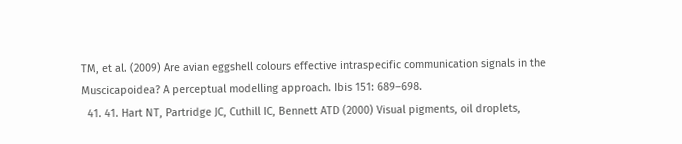TM, et al. (2009) Are avian eggshell colours effective intraspecific communication signals in the Muscicapoidea? A perceptual modelling approach. Ibis 151: 689–698.
  41. 41. Hart NT, Partridge JC, Cuthill IC, Bennett ATD (2000) Visual pigments, oil droplets,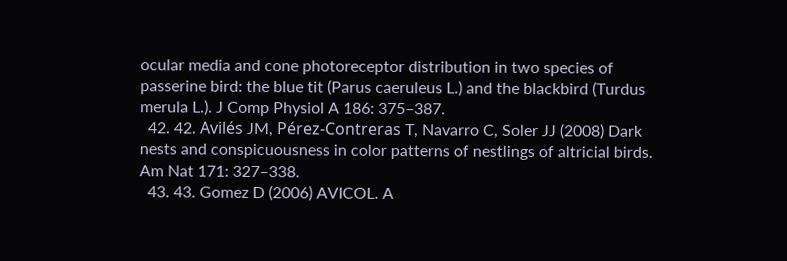ocular media and cone photoreceptor distribution in two species of passerine bird: the blue tit (Parus caeruleus L.) and the blackbird (Turdus merula L.). J Comp Physiol A 186: 375–387.
  42. 42. Avilés JM, Pérez-Contreras T, Navarro C, Soler JJ (2008) Dark nests and conspicuousness in color patterns of nestlings of altricial birds. Am Nat 171: 327–338.
  43. 43. Gomez D (2006) AVICOL. A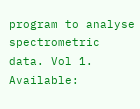program to analyse spectrometric data. Vol 1. Available: